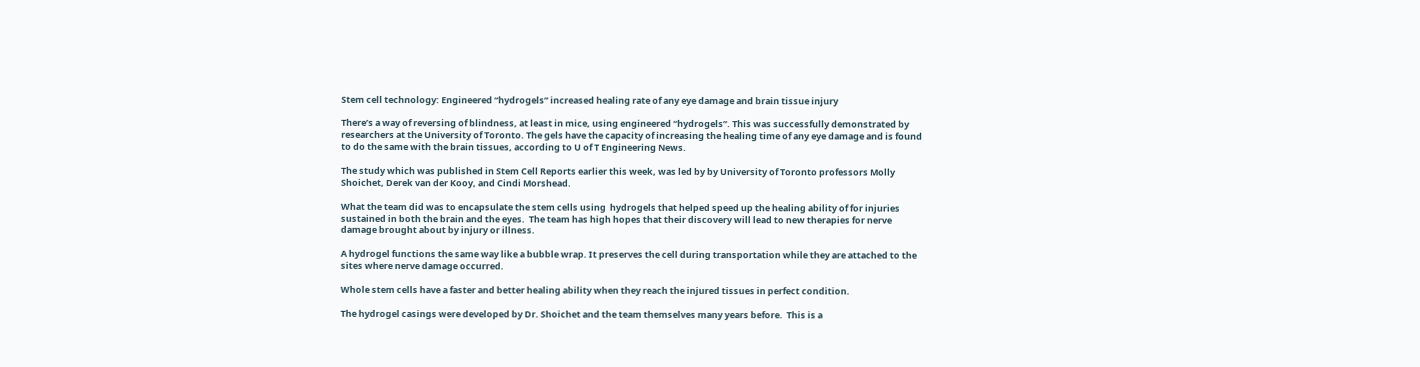Stem cell technology: Engineered “hydrogels” increased healing rate of any eye damage and brain tissue injury

There’s a way of reversing of blindness, at least in mice, using engineered “hydrogels”. This was successfully demonstrated by researchers at the University of Toronto. The gels have the capacity of increasing the healing time of any eye damage and is found to do the same with the brain tissues, according to U of T Engineering News.

The study which was published in Stem Cell Reports earlier this week, was led by by University of Toronto professors Molly Shoichet, Derek van der Kooy, and Cindi Morshead.

What the team did was to encapsulate the stem cells using  hydrogels that helped speed up the healing ability of for injuries sustained in both the brain and the eyes.  The team has high hopes that their discovery will lead to new therapies for nerve damage brought about by injury or illness.

A hydrogel functions the same way like a bubble wrap. It preserves the cell during transportation while they are attached to the sites where nerve damage occurred.

Whole stem cells have a faster and better healing ability when they reach the injured tissues in perfect condition.

The hydrogel casings were developed by Dr. Shoichet and the team themselves many years before.  This is a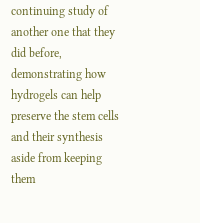continuing study of another one that they did before, demonstrating how hydrogels can help preserve the stem cells and their synthesis aside from keeping them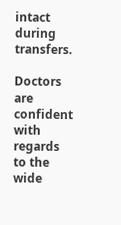intact during transfers.

Doctors are confident with regards to the wide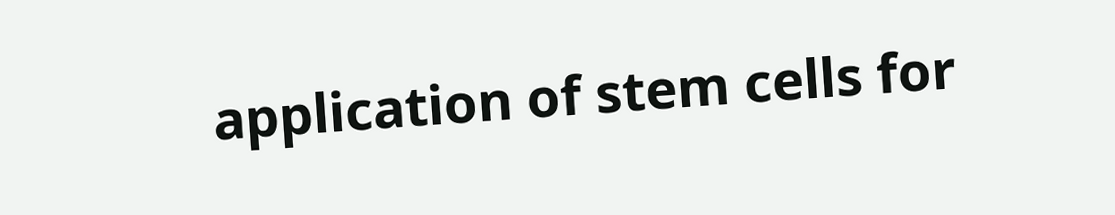application of stem cells for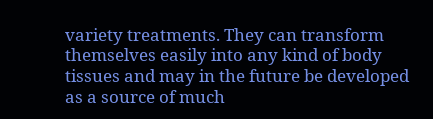variety treatments. They can transform themselves easily into any kind of body tissues and may in the future be developed as a source of much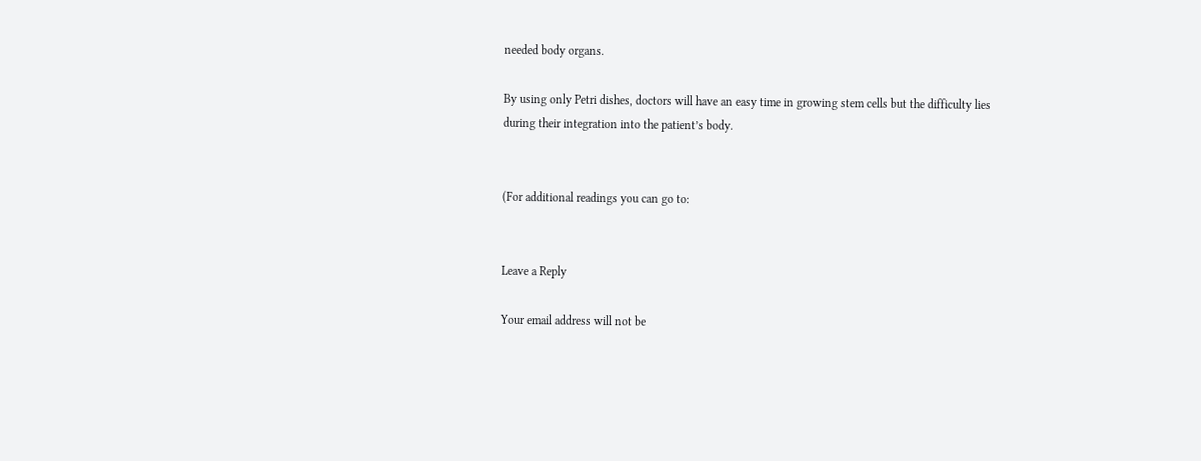needed body organs.

By using only Petri dishes, doctors will have an easy time in growing stem cells but the difficulty lies during their integration into the patient’s body.


(For additional readings you can go to:


Leave a Reply

Your email address will not be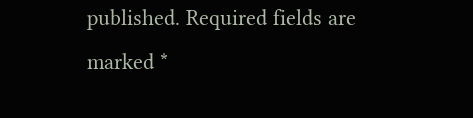published. Required fields are marked *